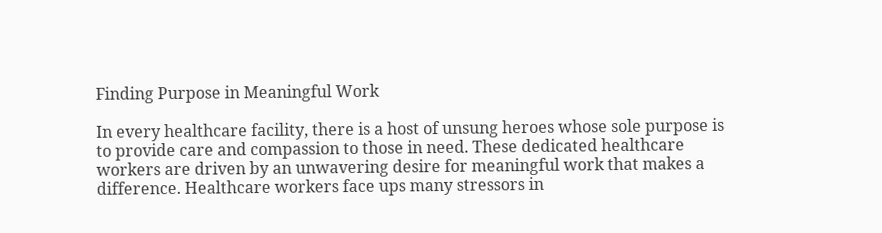Finding Purpose in Meaningful Work

In every healthcare facility, there is a host of unsung heroes whose sole purpose is to provide care and compassion to those in need. These dedicated healthcare workers are driven by an unwavering desire for meaningful work that makes a difference. Healthcare workers face ups many stressors in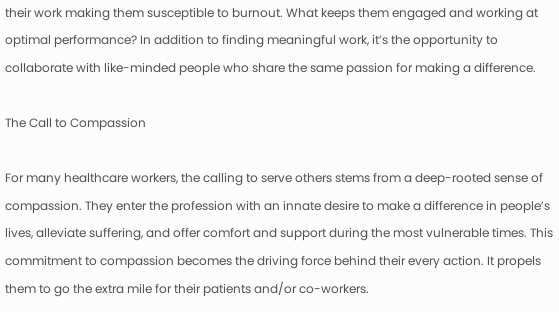their work making them susceptible to burnout. What keeps them engaged and working at optimal performance? In addition to finding meaningful work, it’s the opportunity to collaborate with like-minded people who share the same passion for making a difference.

The Call to Compassion

For many healthcare workers, the calling to serve others stems from a deep-rooted sense of compassion. They enter the profession with an innate desire to make a difference in people’s lives, alleviate suffering, and offer comfort and support during the most vulnerable times. This commitment to compassion becomes the driving force behind their every action. It propels them to go the extra mile for their patients and/or co-workers.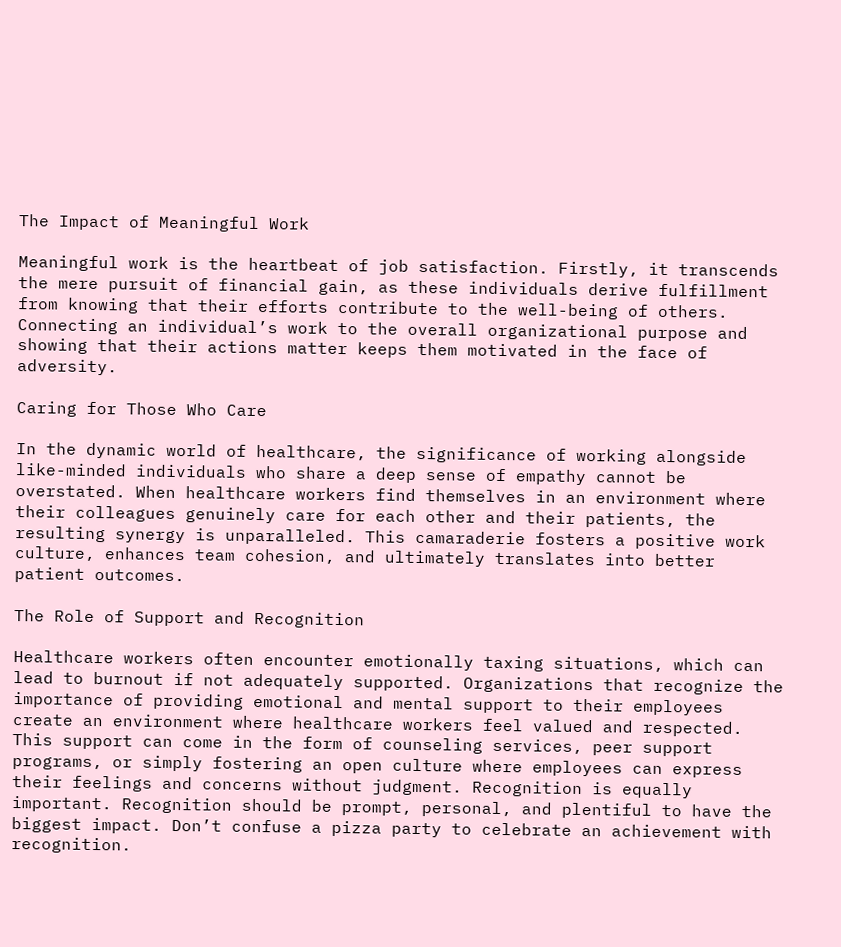The Impact of Meaningful Work

Meaningful work is the heartbeat of job satisfaction. Firstly, it transcends the mere pursuit of financial gain, as these individuals derive fulfillment from knowing that their efforts contribute to the well-being of others. Connecting an individual’s work to the overall organizational purpose and showing that their actions matter keeps them motivated in the face of adversity.

Caring for Those Who Care

In the dynamic world of healthcare, the significance of working alongside like-minded individuals who share a deep sense of empathy cannot be overstated. When healthcare workers find themselves in an environment where their colleagues genuinely care for each other and their patients, the resulting synergy is unparalleled. This camaraderie fosters a positive work culture, enhances team cohesion, and ultimately translates into better patient outcomes.

The Role of Support and Recognition

Healthcare workers often encounter emotionally taxing situations, which can lead to burnout if not adequately supported. Organizations that recognize the importance of providing emotional and mental support to their employees create an environment where healthcare workers feel valued and respected. This support can come in the form of counseling services, peer support programs, or simply fostering an open culture where employees can express their feelings and concerns without judgment. Recognition is equally important. Recognition should be prompt, personal, and plentiful to have the biggest impact. Don’t confuse a pizza party to celebrate an achievement with recognition.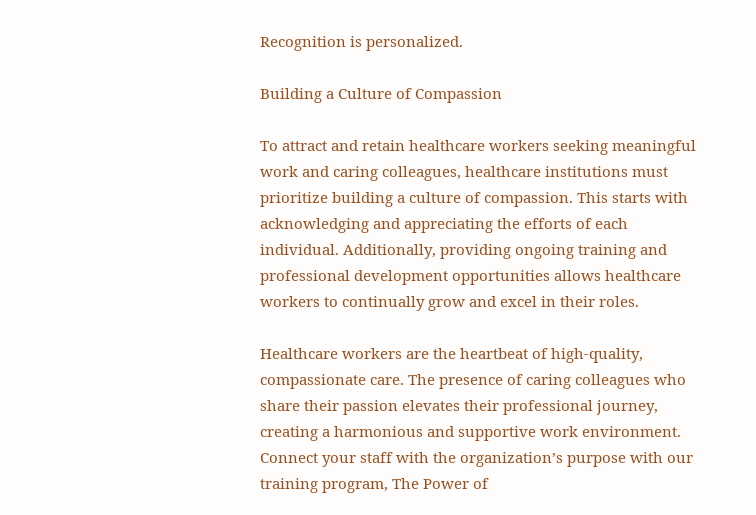Recognition is personalized.

Building a Culture of Compassion

To attract and retain healthcare workers seeking meaningful work and caring colleagues, healthcare institutions must prioritize building a culture of compassion. This starts with acknowledging and appreciating the efforts of each individual. Additionally, providing ongoing training and professional development opportunities allows healthcare workers to continually grow and excel in their roles.

Healthcare workers are the heartbeat of high-quality, compassionate care. The presence of caring colleagues who share their passion elevates their professional journey, creating a harmonious and supportive work environment. Connect your staff with the organization’s purpose with our training program, The Power of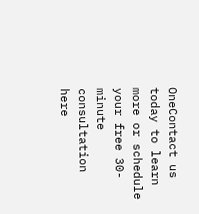OneContact us today to learn more or schedule your free 30-minute consultation here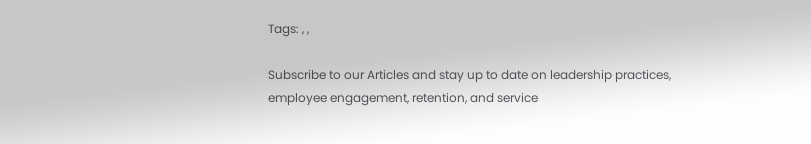Tags: , ,

Subscribe to our Articles and stay up to date on leadership practices, employee engagement, retention, and service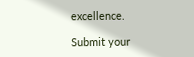excellence.

Submit your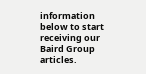information below to start receiving our Baird Group articles.